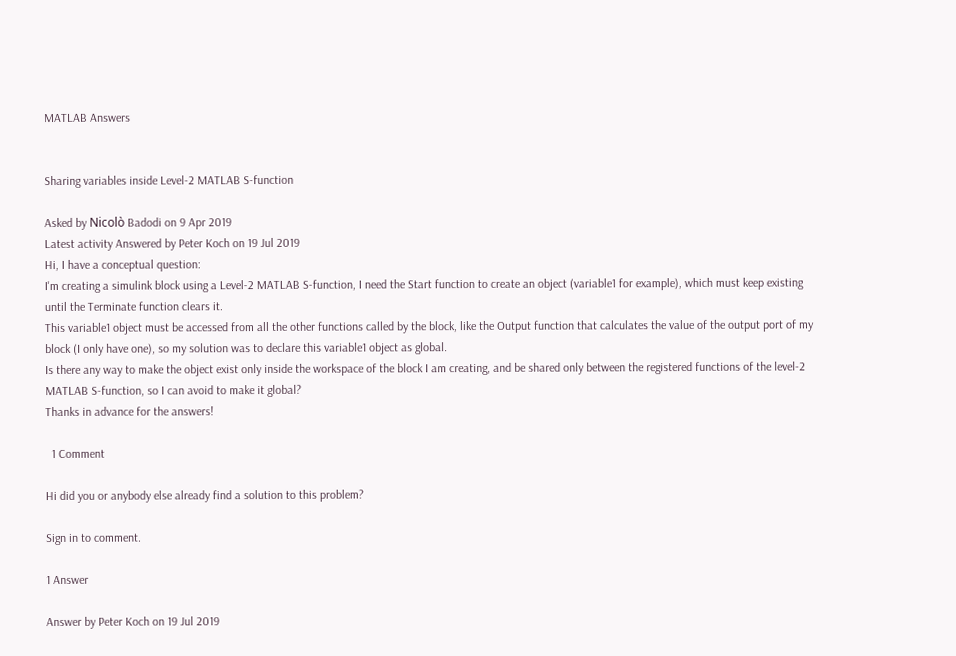MATLAB Answers


Sharing variables inside Level-2 MATLAB S-function

Asked by Nicolò Badodi on 9 Apr 2019
Latest activity Answered by Peter Koch on 19 Jul 2019
Hi, I have a conceptual question:
I'm creating a simulink block using a Level-2 MATLAB S-function, I need the Start function to create an object (variable1 for example), which must keep existing until the Terminate function clears it.
This variable1 object must be accessed from all the other functions called by the block, like the Output function that calculates the value of the output port of my block (I only have one), so my solution was to declare this variable1 object as global.
Is there any way to make the object exist only inside the workspace of the block I am creating, and be shared only between the registered functions of the level-2 MATLAB S-function, so I can avoid to make it global?
Thanks in advance for the answers!

  1 Comment

Hi did you or anybody else already find a solution to this problem?

Sign in to comment.

1 Answer

Answer by Peter Koch on 19 Jul 2019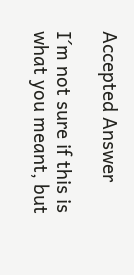Accepted Answer

I´m not sure if this is what you meant, but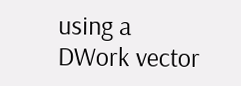using a DWork vector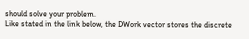should solve your problem.
Like stated in the link below, the DWork vector stores the discrete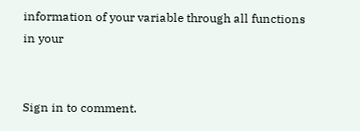information of your variable through all functions in your


Sign in to comment.